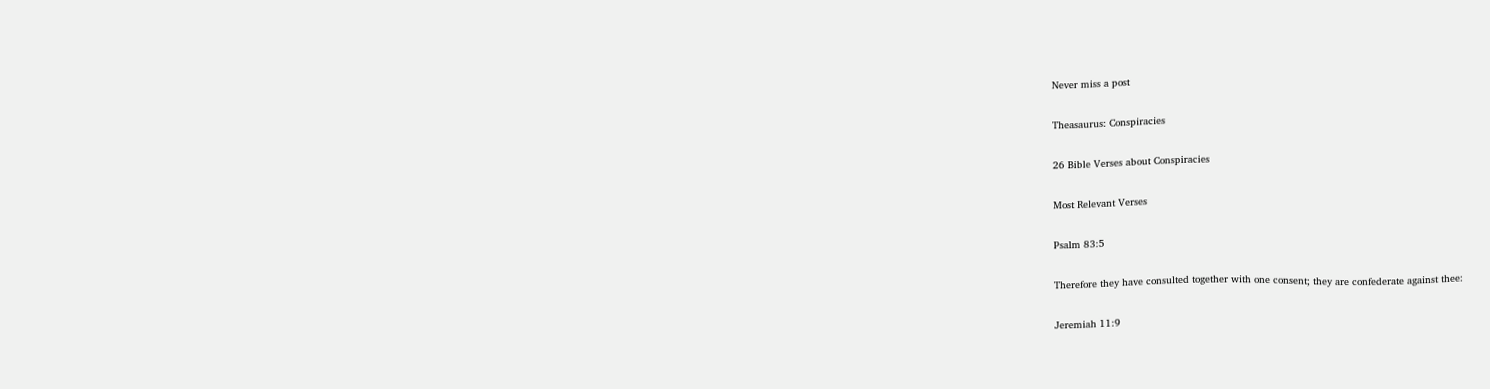Never miss a post

Theasaurus: Conspiracies

26 Bible Verses about Conspiracies

Most Relevant Verses

Psalm 83:5

Therefore they have consulted together with one consent; they are confederate against thee:

Jeremiah 11:9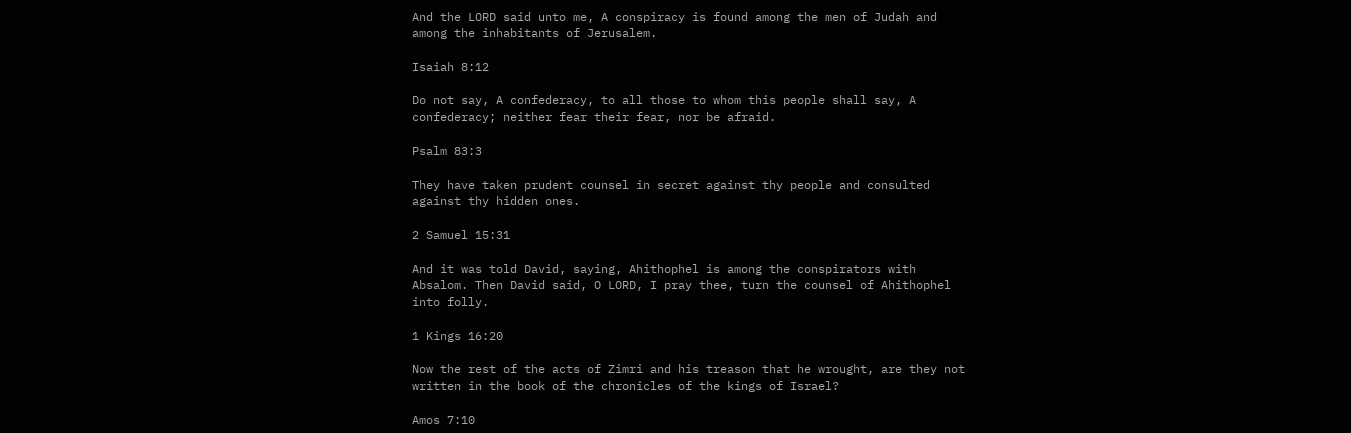And the LORD said unto me, A conspiracy is found among the men of Judah and among the inhabitants of Jerusalem.

Isaiah 8:12

Do not say, A confederacy, to all those to whom this people shall say, A confederacy; neither fear their fear, nor be afraid.

Psalm 83:3

They have taken prudent counsel in secret against thy people and consulted against thy hidden ones.

2 Samuel 15:31

And it was told David, saying, Ahithophel is among the conspirators with Absalom. Then David said, O LORD, I pray thee, turn the counsel of Ahithophel into folly.

1 Kings 16:20

Now the rest of the acts of Zimri and his treason that he wrought, are they not written in the book of the chronicles of the kings of Israel?

Amos 7:10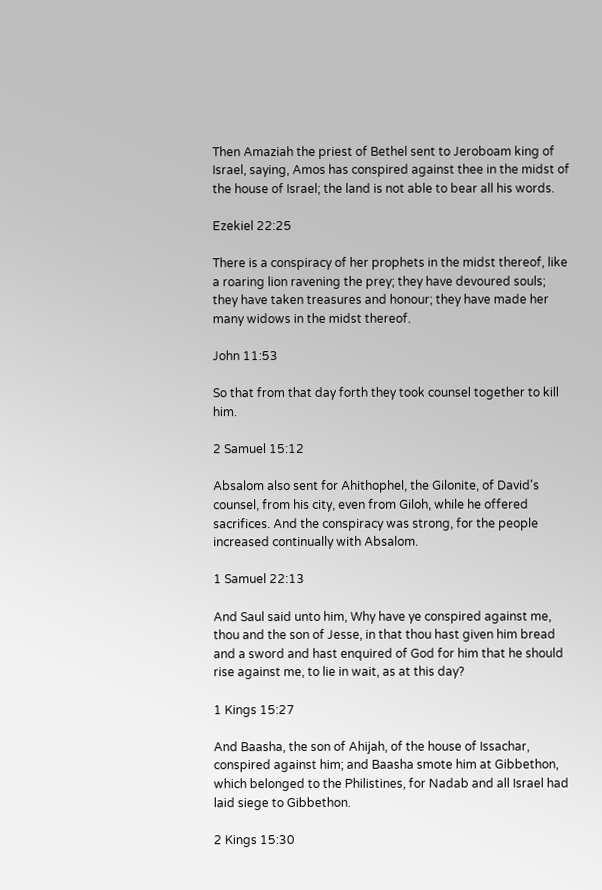Then Amaziah the priest of Bethel sent to Jeroboam king of Israel, saying, Amos has conspired against thee in the midst of the house of Israel; the land is not able to bear all his words.

Ezekiel 22:25

There is a conspiracy of her prophets in the midst thereof, like a roaring lion ravening the prey; they have devoured souls; they have taken treasures and honour; they have made her many widows in the midst thereof.

John 11:53

So that from that day forth they took counsel together to kill him.

2 Samuel 15:12

Absalom also sent for Ahithophel, the Gilonite, of David's counsel, from his city, even from Giloh, while he offered sacrifices. And the conspiracy was strong, for the people increased continually with Absalom.

1 Samuel 22:13

And Saul said unto him, Why have ye conspired against me, thou and the son of Jesse, in that thou hast given him bread and a sword and hast enquired of God for him that he should rise against me, to lie in wait, as at this day?

1 Kings 15:27

And Baasha, the son of Ahijah, of the house of Issachar, conspired against him; and Baasha smote him at Gibbethon, which belonged to the Philistines, for Nadab and all Israel had laid siege to Gibbethon.

2 Kings 15:30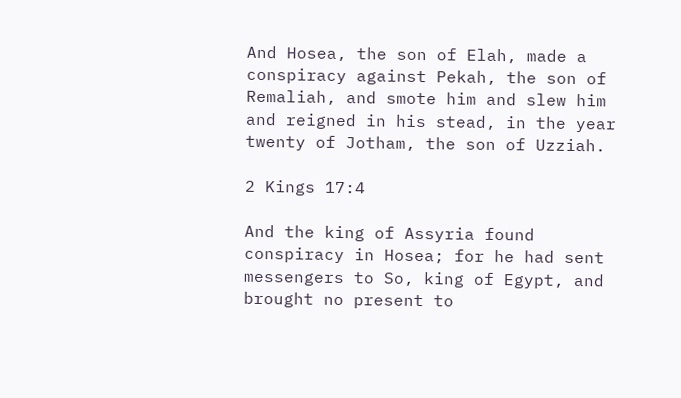And Hosea, the son of Elah, made a conspiracy against Pekah, the son of Remaliah, and smote him and slew him and reigned in his stead, in the year twenty of Jotham, the son of Uzziah.

2 Kings 17:4

And the king of Assyria found conspiracy in Hosea; for he had sent messengers to So, king of Egypt, and brought no present to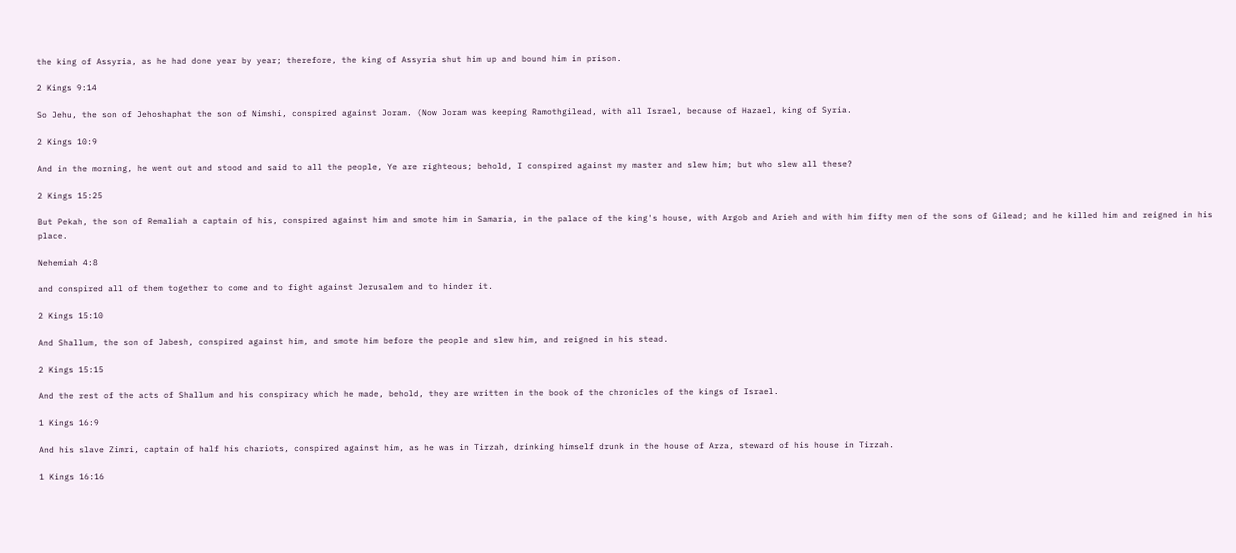the king of Assyria, as he had done year by year; therefore, the king of Assyria shut him up and bound him in prison.

2 Kings 9:14

So Jehu, the son of Jehoshaphat the son of Nimshi, conspired against Joram. (Now Joram was keeping Ramothgilead, with all Israel, because of Hazael, king of Syria.

2 Kings 10:9

And in the morning, he went out and stood and said to all the people, Ye are righteous; behold, I conspired against my master and slew him; but who slew all these?

2 Kings 15:25

But Pekah, the son of Remaliah a captain of his, conspired against him and smote him in Samaria, in the palace of the king's house, with Argob and Arieh and with him fifty men of the sons of Gilead; and he killed him and reigned in his place.

Nehemiah 4:8

and conspired all of them together to come and to fight against Jerusalem and to hinder it.

2 Kings 15:10

And Shallum, the son of Jabesh, conspired against him, and smote him before the people and slew him, and reigned in his stead.

2 Kings 15:15

And the rest of the acts of Shallum and his conspiracy which he made, behold, they are written in the book of the chronicles of the kings of Israel.

1 Kings 16:9

And his slave Zimri, captain of half his chariots, conspired against him, as he was in Tirzah, drinking himself drunk in the house of Arza, steward of his house in Tirzah.

1 Kings 16:16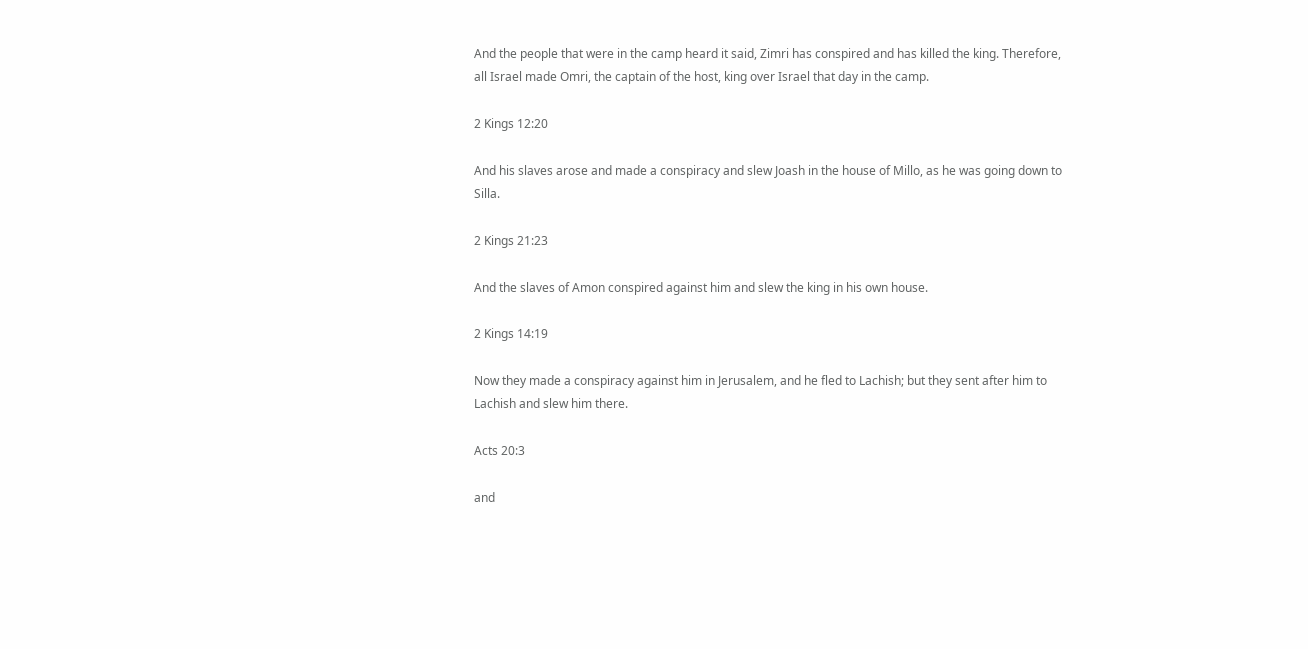And the people that were in the camp heard it said, Zimri has conspired and has killed the king. Therefore, all Israel made Omri, the captain of the host, king over Israel that day in the camp.

2 Kings 12:20

And his slaves arose and made a conspiracy and slew Joash in the house of Millo, as he was going down to Silla.

2 Kings 21:23

And the slaves of Amon conspired against him and slew the king in his own house.

2 Kings 14:19

Now they made a conspiracy against him in Jerusalem, and he fled to Lachish; but they sent after him to Lachish and slew him there.

Acts 20:3

and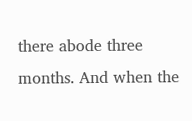there abode three months. And when the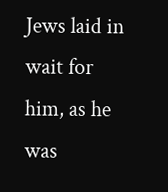Jews laid in wait for him, as he was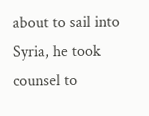about to sail into Syria, he took counsel to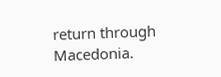return through Macedonia.